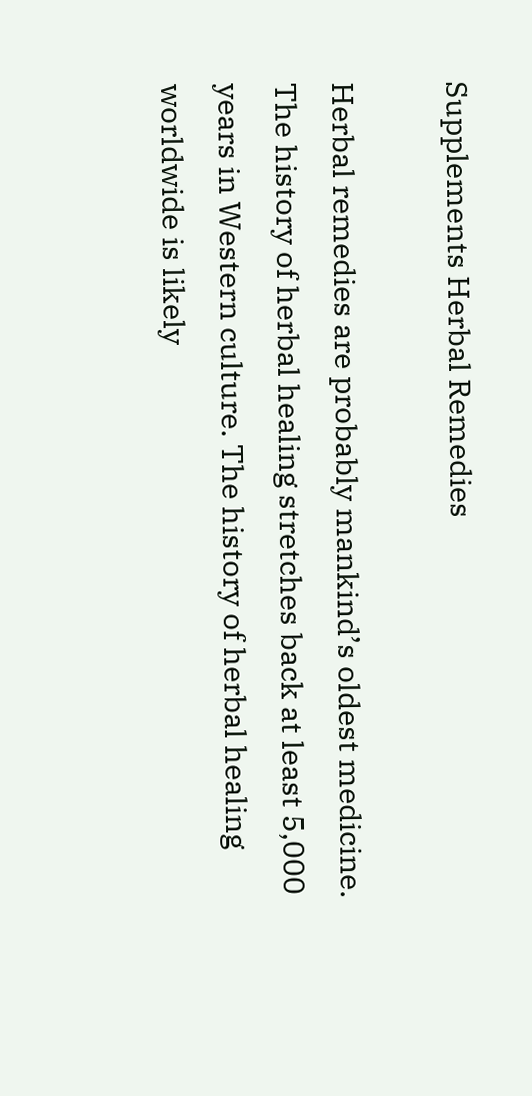Supplements Herbal Remedies

Herbal remedies are probably mankind’s oldest medicine. The history of herbal healing stretches back at least 5,000 years in Western culture. The history of herbal healing worldwide is likely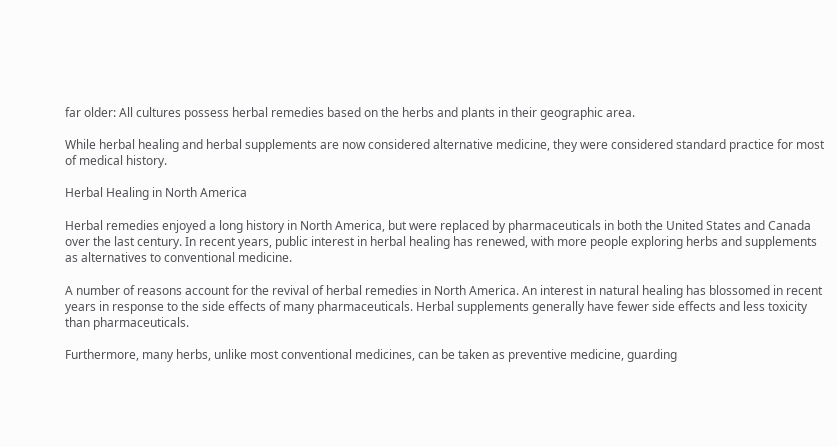far older: All cultures possess herbal remedies based on the herbs and plants in their geographic area.

While herbal healing and herbal supplements are now considered alternative medicine, they were considered standard practice for most of medical history.

Herbal Healing in North America

Herbal remedies enjoyed a long history in North America, but were replaced by pharmaceuticals in both the United States and Canada over the last century. In recent years, public interest in herbal healing has renewed, with more people exploring herbs and supplements as alternatives to conventional medicine.

A number of reasons account for the revival of herbal remedies in North America. An interest in natural healing has blossomed in recent years in response to the side effects of many pharmaceuticals. Herbal supplements generally have fewer side effects and less toxicity than pharmaceuticals.

Furthermore, many herbs, unlike most conventional medicines, can be taken as preventive medicine, guarding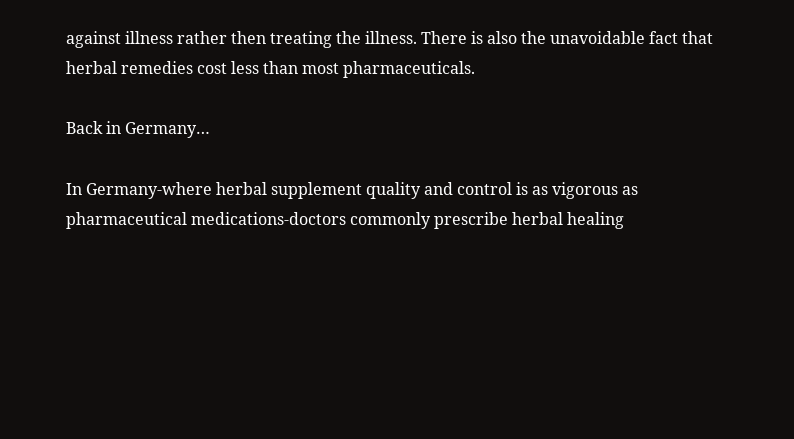against illness rather then treating the illness. There is also the unavoidable fact that herbal remedies cost less than most pharmaceuticals.

Back in Germany…

In Germany-where herbal supplement quality and control is as vigorous as pharmaceutical medications-doctors commonly prescribe herbal healing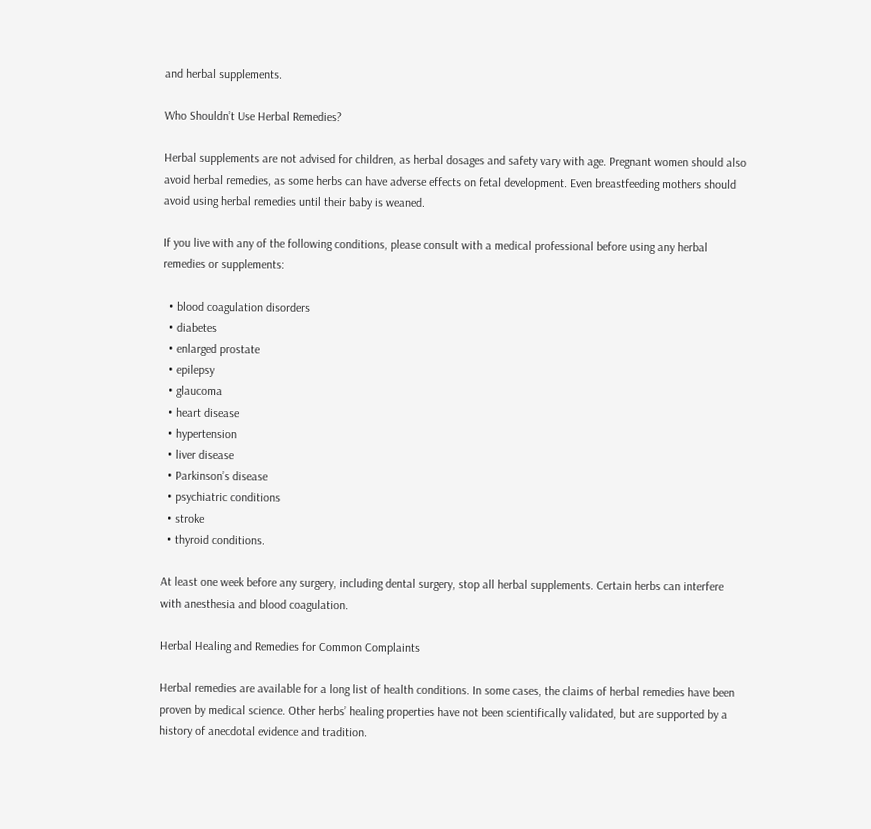and herbal supplements.

Who Shouldn’t Use Herbal Remedies?

Herbal supplements are not advised for children, as herbal dosages and safety vary with age. Pregnant women should also avoid herbal remedies, as some herbs can have adverse effects on fetal development. Even breastfeeding mothers should avoid using herbal remedies until their baby is weaned.

If you live with any of the following conditions, please consult with a medical professional before using any herbal remedies or supplements:

  • blood coagulation disorders
  • diabetes
  • enlarged prostate
  • epilepsy
  • glaucoma
  • heart disease
  • hypertension
  • liver disease
  • Parkinson’s disease
  • psychiatric conditions
  • stroke
  • thyroid conditions.

At least one week before any surgery, including dental surgery, stop all herbal supplements. Certain herbs can interfere with anesthesia and blood coagulation.

Herbal Healing and Remedies for Common Complaints

Herbal remedies are available for a long list of health conditions. In some cases, the claims of herbal remedies have been proven by medical science. Other herbs’ healing properties have not been scientifically validated, but are supported by a history of anecdotal evidence and tradition.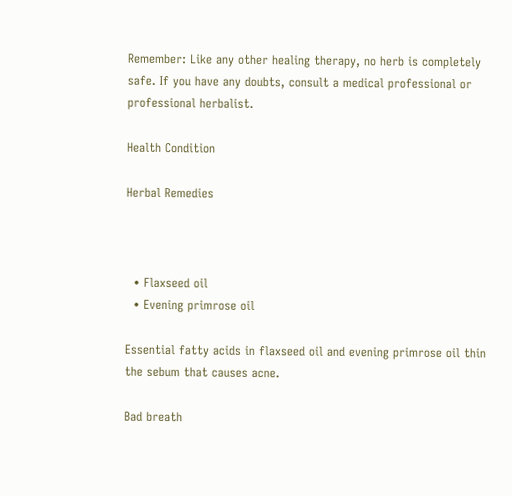Remember: Like any other healing therapy, no herb is completely safe. If you have any doubts, consult a medical professional or professional herbalist.

Health Condition

Herbal Remedies



  • Flaxseed oil
  • Evening primrose oil

Essential fatty acids in flaxseed oil and evening primrose oil thin the sebum that causes acne.

Bad breath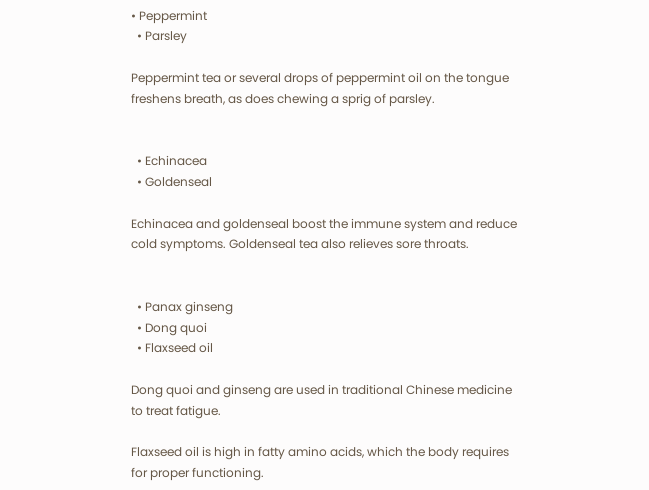• Peppermint
  • Parsley

Peppermint tea or several drops of peppermint oil on the tongue freshens breath, as does chewing a sprig of parsley.


  • Echinacea
  • Goldenseal

Echinacea and goldenseal boost the immune system and reduce cold symptoms. Goldenseal tea also relieves sore throats.


  • Panax ginseng
  • Dong quoi
  • Flaxseed oil

Dong quoi and ginseng are used in traditional Chinese medicine to treat fatigue.

Flaxseed oil is high in fatty amino acids, which the body requires for proper functioning.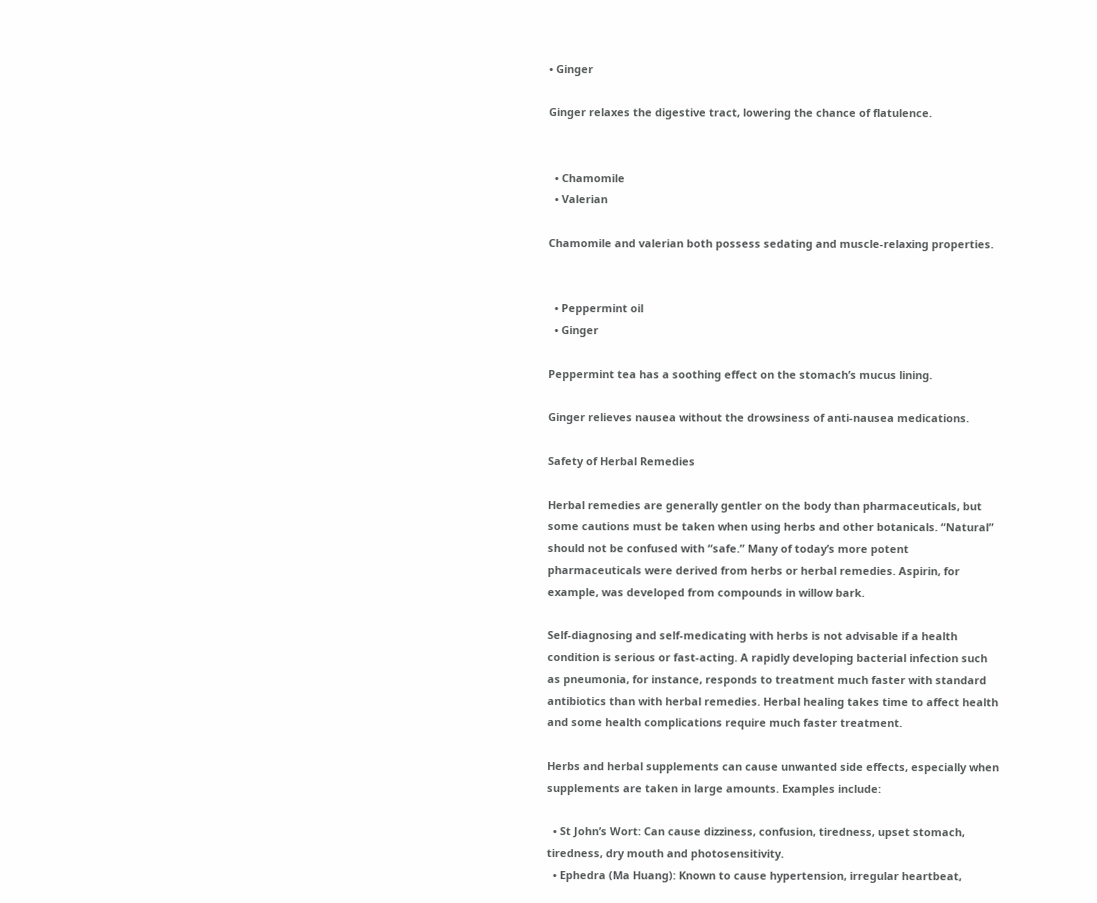• Ginger

Ginger relaxes the digestive tract, lowering the chance of flatulence.


  • Chamomile
  • Valerian

Chamomile and valerian both possess sedating and muscle-relaxing properties.


  • Peppermint oil
  • Ginger

Peppermint tea has a soothing effect on the stomach’s mucus lining.

Ginger relieves nausea without the drowsiness of anti-nausea medications.

Safety of Herbal Remedies

Herbal remedies are generally gentler on the body than pharmaceuticals, but some cautions must be taken when using herbs and other botanicals. “Natural” should not be confused with “safe.” Many of today’s more potent pharmaceuticals were derived from herbs or herbal remedies. Aspirin, for example, was developed from compounds in willow bark.

Self-diagnosing and self-medicating with herbs is not advisable if a health condition is serious or fast-acting. A rapidly developing bacterial infection such as pneumonia, for instance, responds to treatment much faster with standard antibiotics than with herbal remedies. Herbal healing takes time to affect health and some health complications require much faster treatment.

Herbs and herbal supplements can cause unwanted side effects, especially when supplements are taken in large amounts. Examples include:

  • St John’s Wort: Can cause dizziness, confusion, tiredness, upset stomach, tiredness, dry mouth and photosensitivity.
  • Ephedra (Ma Huang): Known to cause hypertension, irregular heartbeat,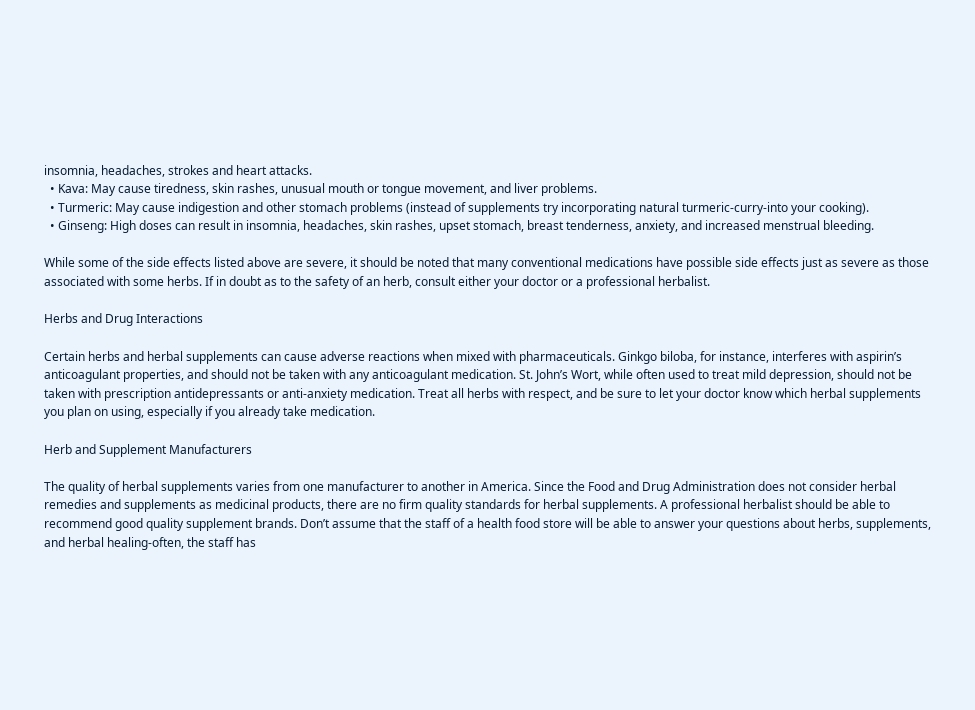insomnia, headaches, strokes and heart attacks.
  • Kava: May cause tiredness, skin rashes, unusual mouth or tongue movement, and liver problems.
  • Turmeric: May cause indigestion and other stomach problems (instead of supplements try incorporating natural turmeric-curry-into your cooking).
  • Ginseng: High doses can result in insomnia, headaches, skin rashes, upset stomach, breast tenderness, anxiety, and increased menstrual bleeding.

While some of the side effects listed above are severe, it should be noted that many conventional medications have possible side effects just as severe as those associated with some herbs. If in doubt as to the safety of an herb, consult either your doctor or a professional herbalist.

Herbs and Drug Interactions

Certain herbs and herbal supplements can cause adverse reactions when mixed with pharmaceuticals. Ginkgo biloba, for instance, interferes with aspirin’s anticoagulant properties, and should not be taken with any anticoagulant medication. St. John’s Wort, while often used to treat mild depression, should not be taken with prescription antidepressants or anti-anxiety medication. Treat all herbs with respect, and be sure to let your doctor know which herbal supplements you plan on using, especially if you already take medication.

Herb and Supplement Manufacturers

The quality of herbal supplements varies from one manufacturer to another in America. Since the Food and Drug Administration does not consider herbal remedies and supplements as medicinal products, there are no firm quality standards for herbal supplements. A professional herbalist should be able to recommend good quality supplement brands. Don’t assume that the staff of a health food store will be able to answer your questions about herbs, supplements, and herbal healing-often, the staff has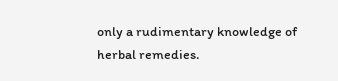only a rudimentary knowledge of herbal remedies.